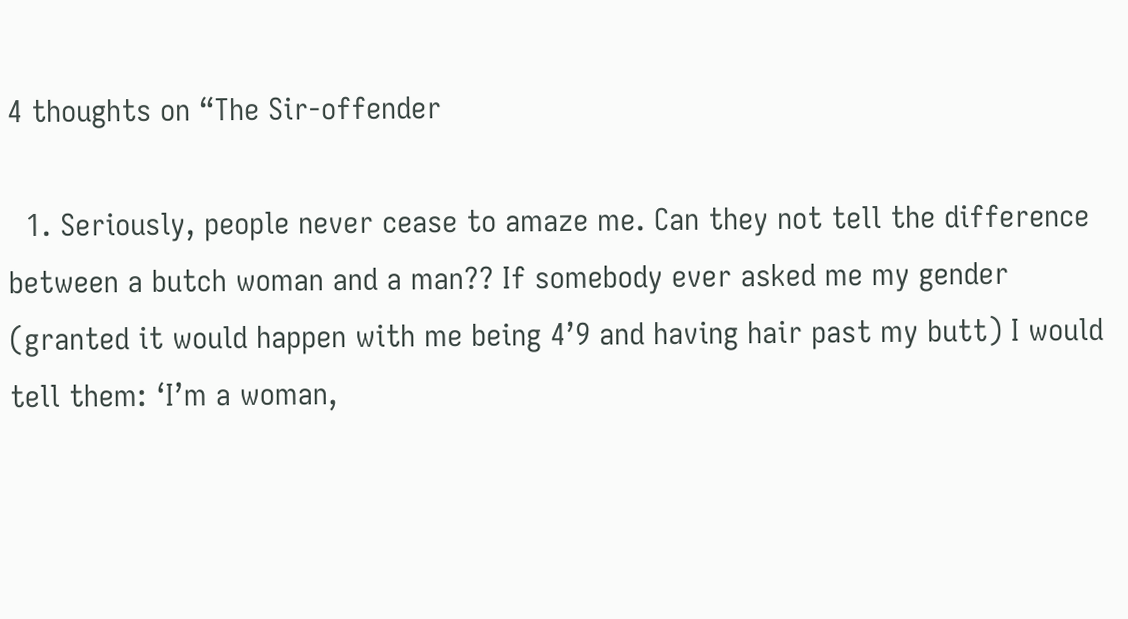4 thoughts on “The Sir-offender

  1. Seriously, people never cease to amaze me. Can they not tell the difference between a butch woman and a man?? If somebody ever asked me my gender (granted it would happen with me being 4’9 and having hair past my butt) I would tell them: ‘I’m a woman,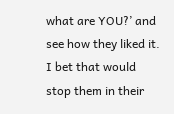what are YOU?’ and see how they liked it. I bet that would stop them in their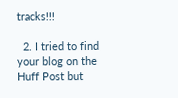tracks!!!

  2. I tried to find your blog on the Huff Post but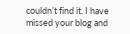couldn’t find it. I have missed your blog and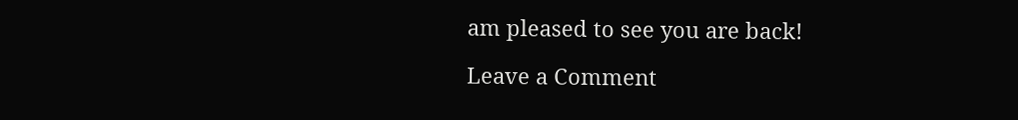am pleased to see you are back!

Leave a Comment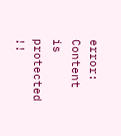error: Content is protected !!